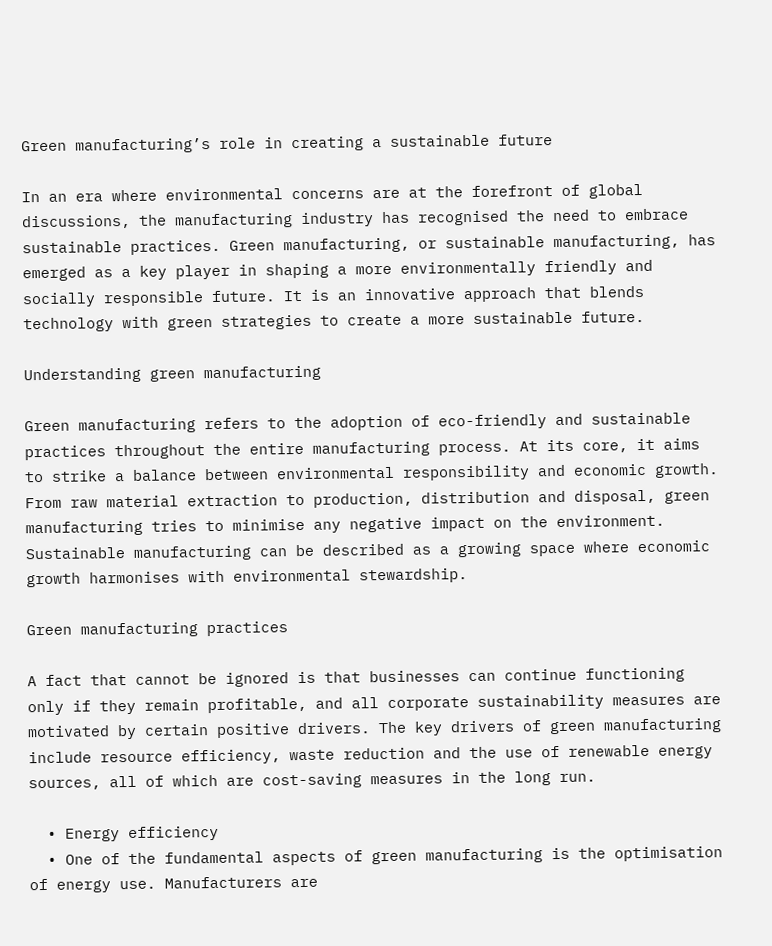Green manufacturing’s role in creating a sustainable future

In an era where environmental concerns are at the forefront of global discussions, the manufacturing industry has recognised the need to embrace sustainable practices. Green manufacturing, or sustainable manufacturing, has emerged as a key player in shaping a more environmentally friendly and socially responsible future. It is an innovative approach that blends technology with green strategies to create a more sustainable future.

Understanding green manufacturing

Green manufacturing refers to the adoption of eco-friendly and sustainable practices throughout the entire manufacturing process. At its core, it aims to strike a balance between environmental responsibility and economic growth. From raw material extraction to production, distribution and disposal, green manufacturing tries to minimise any negative impact on the environment. Sustainable manufacturing can be described as a growing space where economic growth harmonises with environmental stewardship.

Green manufacturing practices

A fact that cannot be ignored is that businesses can continue functioning only if they remain profitable, and all corporate sustainability measures are motivated by certain positive drivers. The key drivers of green manufacturing include resource efficiency, waste reduction and the use of renewable energy sources, all of which are cost-saving measures in the long run.

  • Energy efficiency
  • One of the fundamental aspects of green manufacturing is the optimisation of energy use. Manufacturers are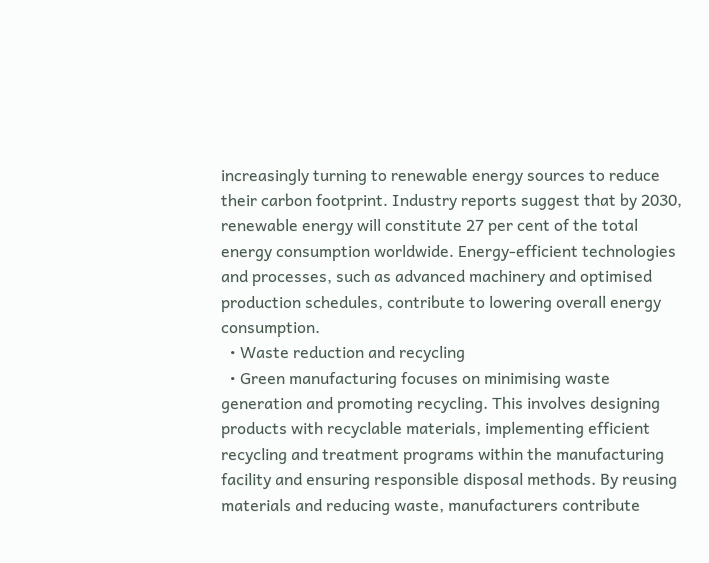increasingly turning to renewable energy sources to reduce their carbon footprint. Industry reports suggest that by 2030, renewable energy will constitute 27 per cent of the total energy consumption worldwide. Energy-efficient technologies and processes, such as advanced machinery and optimised production schedules, contribute to lowering overall energy consumption.
  • Waste reduction and recycling
  • Green manufacturing focuses on minimising waste generation and promoting recycling. This involves designing products with recyclable materials, implementing efficient recycling and treatment programs within the manufacturing facility and ensuring responsible disposal methods. By reusing materials and reducing waste, manufacturers contribute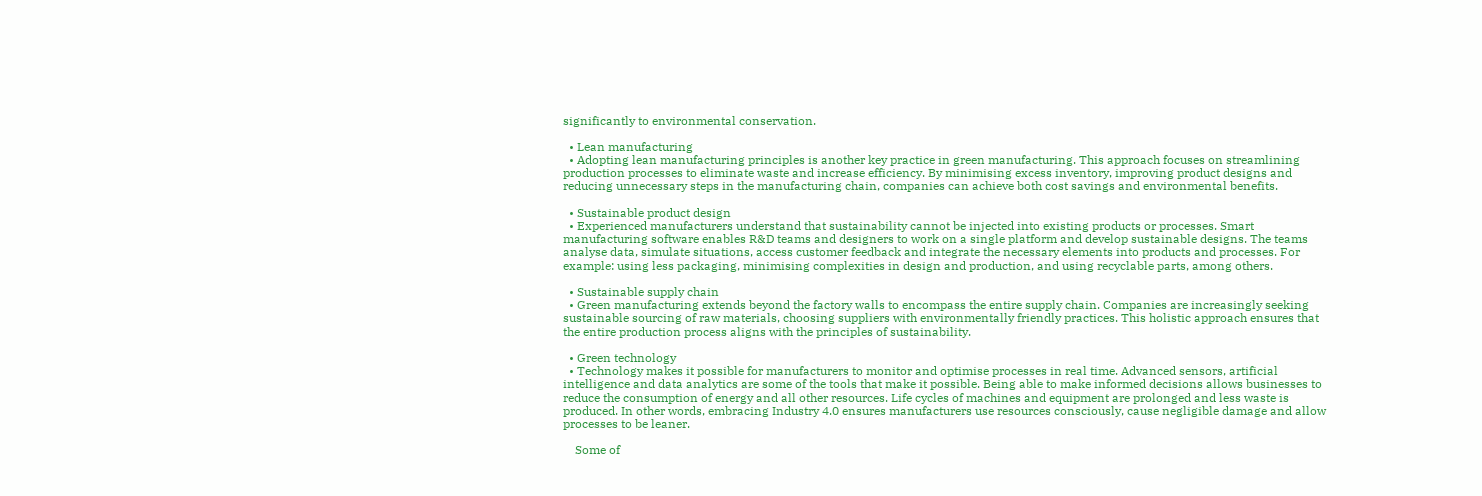significantly to environmental conservation.

  • Lean manufacturing
  • Adopting lean manufacturing principles is another key practice in green manufacturing. This approach focuses on streamlining production processes to eliminate waste and increase efficiency. By minimising excess inventory, improving product designs and reducing unnecessary steps in the manufacturing chain, companies can achieve both cost savings and environmental benefits.

  • Sustainable product design
  • Experienced manufacturers understand that sustainability cannot be injected into existing products or processes. Smart manufacturing software enables R&D teams and designers to work on a single platform and develop sustainable designs. The teams analyse data, simulate situations, access customer feedback and integrate the necessary elements into products and processes. For example: using less packaging, minimising complexities in design and production, and using recyclable parts, among others.

  • Sustainable supply chain
  • Green manufacturing extends beyond the factory walls to encompass the entire supply chain. Companies are increasingly seeking sustainable sourcing of raw materials, choosing suppliers with environmentally friendly practices. This holistic approach ensures that the entire production process aligns with the principles of sustainability.

  • Green technology
  • Technology makes it possible for manufacturers to monitor and optimise processes in real time. Advanced sensors, artificial intelligence and data analytics are some of the tools that make it possible. Being able to make informed decisions allows businesses to reduce the consumption of energy and all other resources. Life cycles of machines and equipment are prolonged and less waste is produced. In other words, embracing Industry 4.0 ensures manufacturers use resources consciously, cause negligible damage and allow processes to be leaner.

    Some of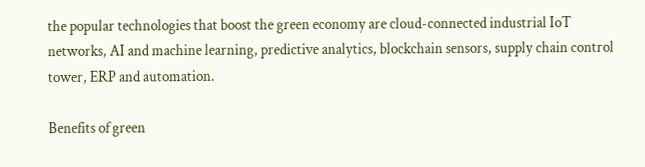the popular technologies that boost the green economy are cloud-connected industrial IoT networks, AI and machine learning, predictive analytics, blockchain sensors, supply chain control tower, ERP and automation.

Benefits of green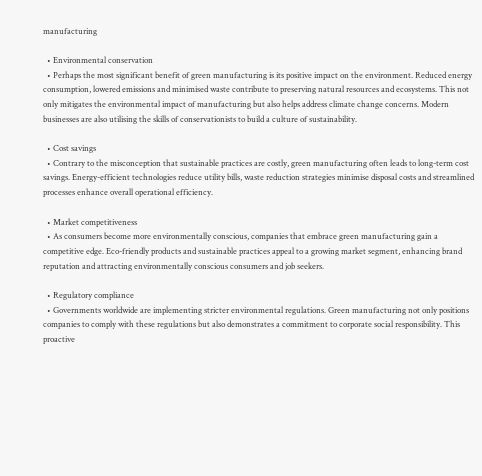manufacturing

  • Environmental conservation
  • Perhaps the most significant benefit of green manufacturing is its positive impact on the environment. Reduced energy consumption, lowered emissions and minimised waste contribute to preserving natural resources and ecosystems. This not only mitigates the environmental impact of manufacturing but also helps address climate change concerns. Modern businesses are also utilising the skills of conservationists to build a culture of sustainability.

  • Cost savings
  • Contrary to the misconception that sustainable practices are costly, green manufacturing often leads to long-term cost savings. Energy-efficient technologies reduce utility bills, waste reduction strategies minimise disposal costs and streamlined processes enhance overall operational efficiency.

  • Market competitiveness
  • As consumers become more environmentally conscious, companies that embrace green manufacturing gain a competitive edge. Eco-friendly products and sustainable practices appeal to a growing market segment, enhancing brand reputation and attracting environmentally conscious consumers and job seekers.

  • Regulatory compliance
  • Governments worldwide are implementing stricter environmental regulations. Green manufacturing not only positions companies to comply with these regulations but also demonstrates a commitment to corporate social responsibility. This proactive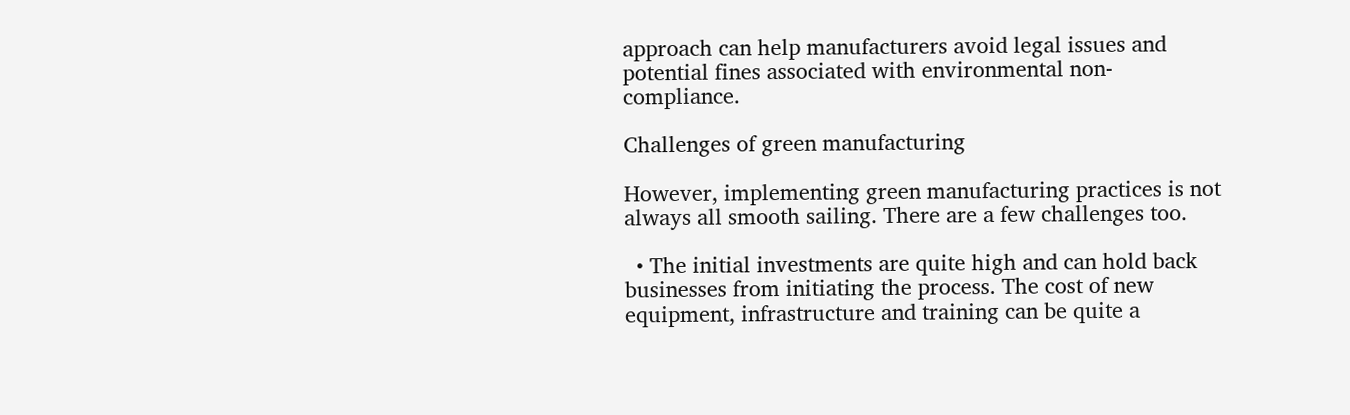approach can help manufacturers avoid legal issues and potential fines associated with environmental non-compliance.

Challenges of green manufacturing

However, implementing green manufacturing practices is not always all smooth sailing. There are a few challenges too.

  • The initial investments are quite high and can hold back businesses from initiating the process. The cost of new equipment, infrastructure and training can be quite a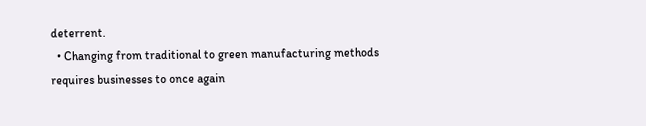deterrent.
  • Changing from traditional to green manufacturing methods requires businesses to once again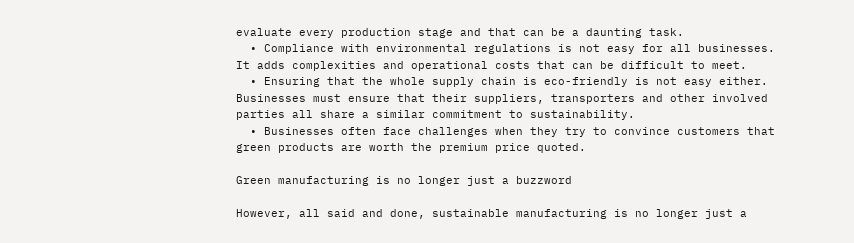evaluate every production stage and that can be a daunting task.
  • Compliance with environmental regulations is not easy for all businesses. It adds complexities and operational costs that can be difficult to meet.
  • Ensuring that the whole supply chain is eco-friendly is not easy either. Businesses must ensure that their suppliers, transporters and other involved parties all share a similar commitment to sustainability.
  • Businesses often face challenges when they try to convince customers that green products are worth the premium price quoted.

Green manufacturing is no longer just a buzzword

However, all said and done, sustainable manufacturing is no longer just a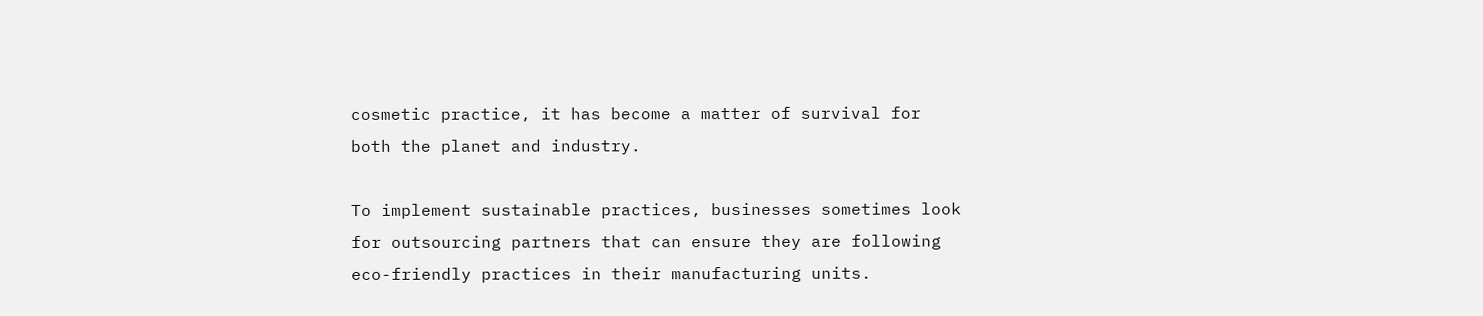cosmetic practice, it has become a matter of survival for both the planet and industry.

To implement sustainable practices, businesses sometimes look for outsourcing partners that can ensure they are following eco-friendly practices in their manufacturing units.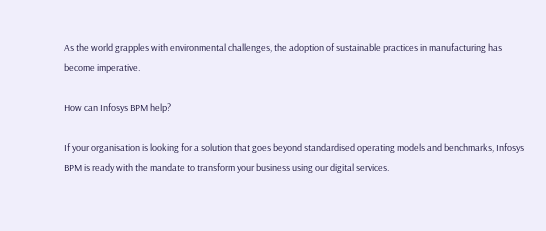As the world grapples with environmental challenges, the adoption of sustainable practices in manufacturing has become imperative.

How can Infosys BPM help?

If your organisation is looking for a solution that goes beyond standardised operating models and benchmarks, Infosys BPM is ready with the mandate to transform your business using our digital services.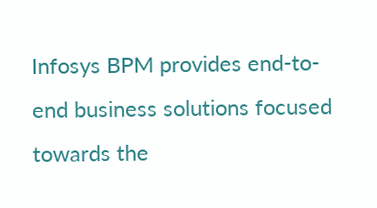Infosys BPM provides end-to-end business solutions focused towards the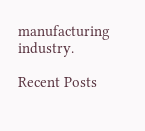manufacturing industry.

Recent Posts